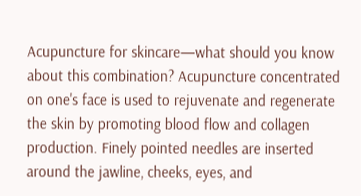Acupuncture for skincare—what should you know about this combination? Acupuncture concentrated on one's face is used to rejuvenate and regenerate the skin by promoting blood flow and collagen production. Finely pointed needles are inserted around the jawline, cheeks, eyes, and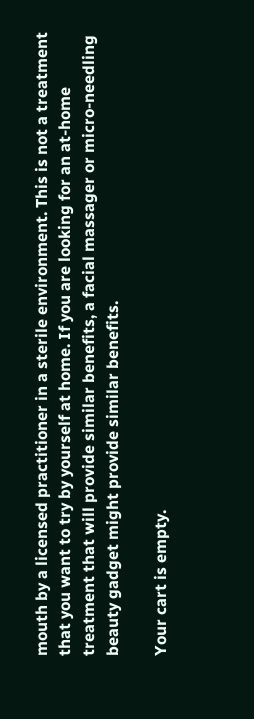mouth by a licensed practitioner in a sterile environment. This is not a treatment that you want to try by yourself at home. If you are looking for an at-home treatment that will provide similar benefits, a facial massager or micro-needling beauty gadget might provide similar benefits.

Your cart is empty.